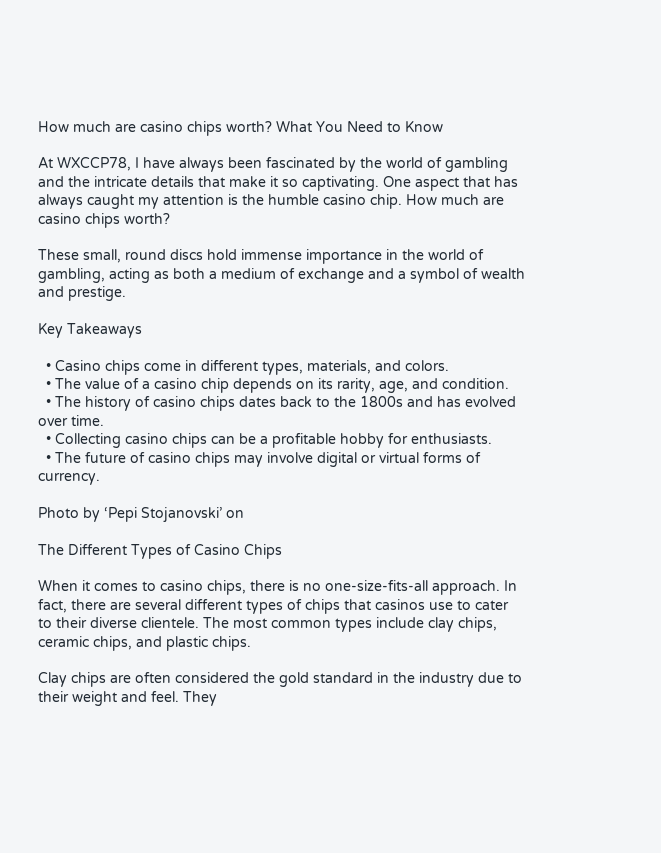How much are casino chips worth? What You Need to Know

At WXCCP78, I have always been fascinated by the world of gambling and the intricate details that make it so captivating. One aspect that has always caught my attention is the humble casino chip. How much are casino chips worth?

These small, round discs hold immense importance in the world of gambling, acting as both a medium of exchange and a symbol of wealth and prestige.

Key Takeaways

  • Casino chips come in different types, materials, and colors.
  • The value of a casino chip depends on its rarity, age, and condition.
  • The history of casino chips dates back to the 1800s and has evolved over time.
  • Collecting casino chips can be a profitable hobby for enthusiasts.
  • The future of casino chips may involve digital or virtual forms of currency.

Photo by ‘Pepi Stojanovski’ on

The Different Types of Casino Chips

When it comes to casino chips, there is no one-size-fits-all approach. In fact, there are several different types of chips that casinos use to cater to their diverse clientele. The most common types include clay chips, ceramic chips, and plastic chips.

Clay chips are often considered the gold standard in the industry due to their weight and feel. They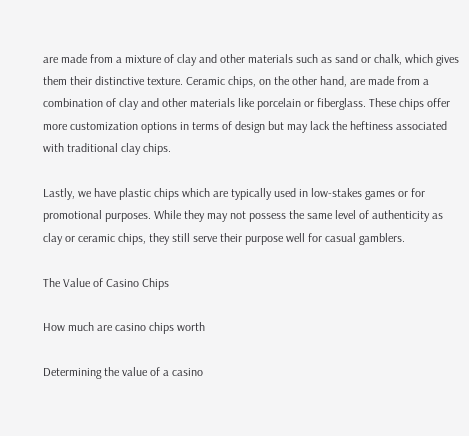are made from a mixture of clay and other materials such as sand or chalk, which gives them their distinctive texture. Ceramic chips, on the other hand, are made from a combination of clay and other materials like porcelain or fiberglass. These chips offer more customization options in terms of design but may lack the heftiness associated with traditional clay chips.

Lastly, we have plastic chips which are typically used in low-stakes games or for promotional purposes. While they may not possess the same level of authenticity as clay or ceramic chips, they still serve their purpose well for casual gamblers.

The Value of Casino Chips

How much are casino chips worth

Determining the value of a casino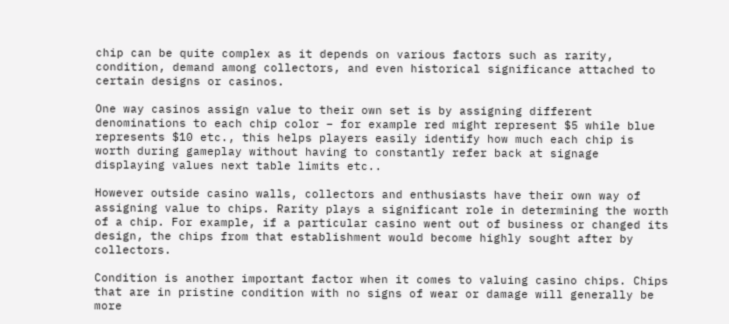chip can be quite complex as it depends on various factors such as rarity, condition, demand among collectors, and even historical significance attached to certain designs or casinos.

One way casinos assign value to their own set is by assigning different denominations to each chip color – for example red might represent $5 while blue represents $10 etc., this helps players easily identify how much each chip is worth during gameplay without having to constantly refer back at signage displaying values next table limits etc..

However outside casino walls, collectors and enthusiasts have their own way of assigning value to chips. Rarity plays a significant role in determining the worth of a chip. For example, if a particular casino went out of business or changed its design, the chips from that establishment would become highly sought after by collectors.

Condition is another important factor when it comes to valuing casino chips. Chips that are in pristine condition with no signs of wear or damage will generally be more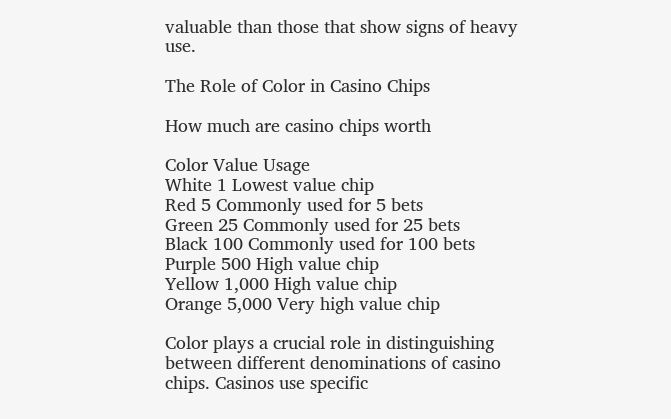valuable than those that show signs of heavy use.

The Role of Color in Casino Chips

How much are casino chips worth

Color Value Usage
White 1 Lowest value chip
Red 5 Commonly used for 5 bets
Green 25 Commonly used for 25 bets
Black 100 Commonly used for 100 bets
Purple 500 High value chip
Yellow 1,000 High value chip
Orange 5,000 Very high value chip

Color plays a crucial role in distinguishing between different denominations of casino chips. Casinos use specific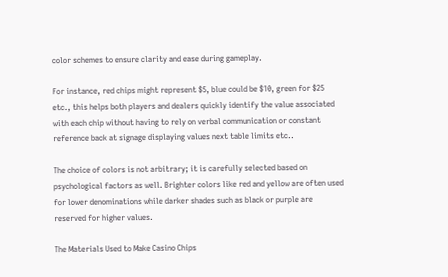color schemes to ensure clarity and ease during gameplay.

For instance, red chips might represent $5, blue could be $10, green for $25 etc., this helps both players and dealers quickly identify the value associated with each chip without having to rely on verbal communication or constant reference back at signage displaying values next table limits etc..

The choice of colors is not arbitrary; it is carefully selected based on psychological factors as well. Brighter colors like red and yellow are often used for lower denominations while darker shades such as black or purple are reserved for higher values.

The Materials Used to Make Casino Chips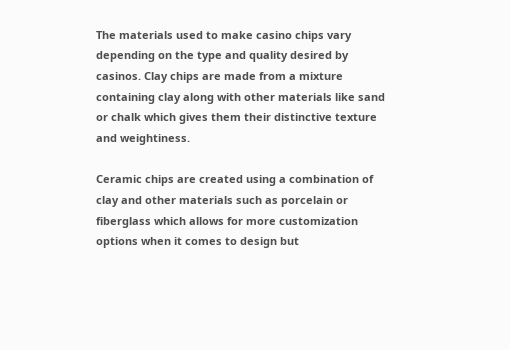The materials used to make casino chips vary depending on the type and quality desired by casinos. Clay chips are made from a mixture containing clay along with other materials like sand or chalk which gives them their distinctive texture and weightiness.

Ceramic chips are created using a combination of clay and other materials such as porcelain or fiberglass which allows for more customization options when it comes to design but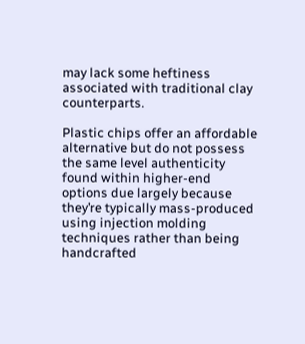may lack some heftiness associated with traditional clay counterparts.

Plastic chips offer an affordable alternative but do not possess the same level authenticity found within higher-end options due largely because they’re typically mass-produced using injection molding techniques rather than being handcrafted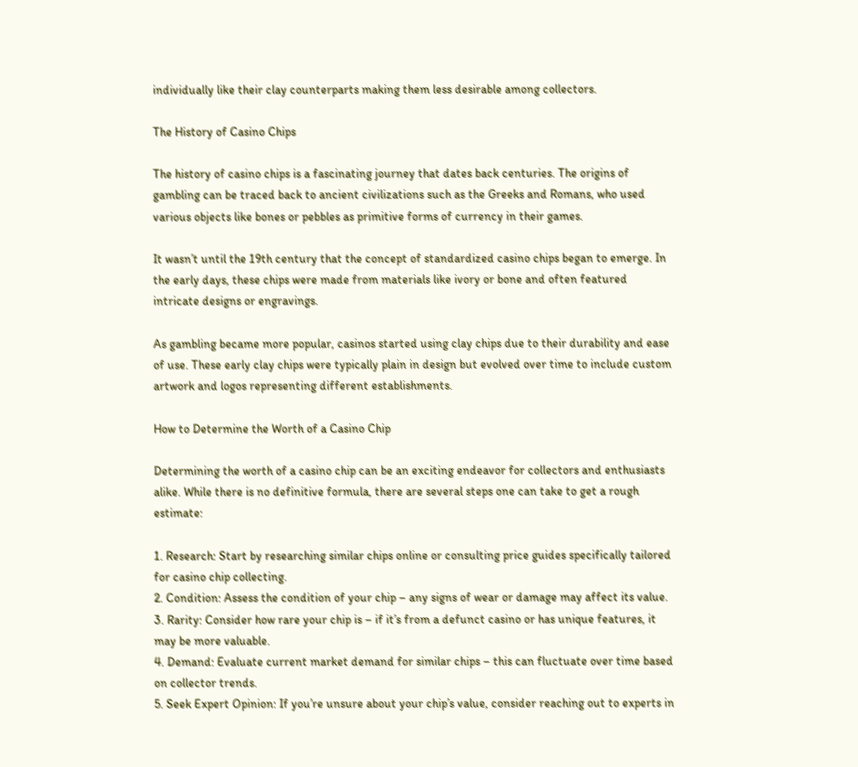individually like their clay counterparts making them less desirable among collectors.

The History of Casino Chips

The history of casino chips is a fascinating journey that dates back centuries. The origins of gambling can be traced back to ancient civilizations such as the Greeks and Romans, who used various objects like bones or pebbles as primitive forms of currency in their games.

It wasn’t until the 19th century that the concept of standardized casino chips began to emerge. In the early days, these chips were made from materials like ivory or bone and often featured intricate designs or engravings.

As gambling became more popular, casinos started using clay chips due to their durability and ease of use. These early clay chips were typically plain in design but evolved over time to include custom artwork and logos representing different establishments.

How to Determine the Worth of a Casino Chip

Determining the worth of a casino chip can be an exciting endeavor for collectors and enthusiasts alike. While there is no definitive formula, there are several steps one can take to get a rough estimate:

1. Research: Start by researching similar chips online or consulting price guides specifically tailored for casino chip collecting.
2. Condition: Assess the condition of your chip – any signs of wear or damage may affect its value.
3. Rarity: Consider how rare your chip is – if it’s from a defunct casino or has unique features, it may be more valuable.
4. Demand: Evaluate current market demand for similar chips – this can fluctuate over time based on collector trends.
5. Seek Expert Opinion: If you’re unsure about your chip’s value, consider reaching out to experts in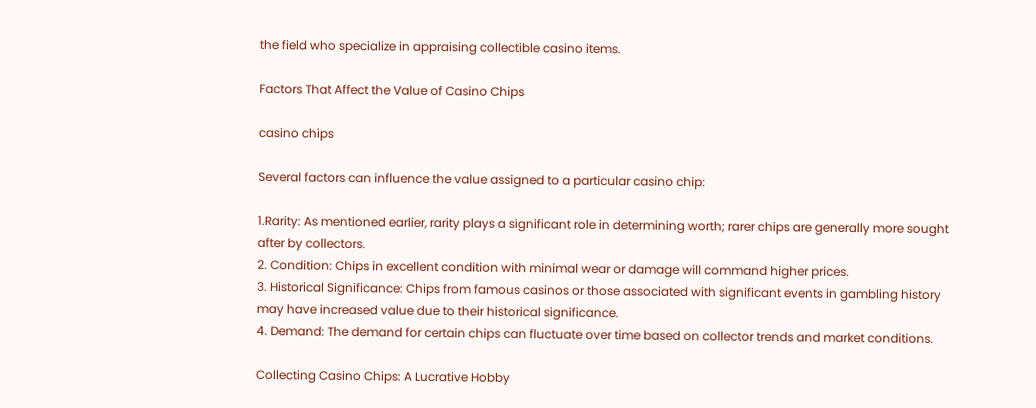the field who specialize in appraising collectible casino items.

Factors That Affect the Value of Casino Chips

casino chips

Several factors can influence the value assigned to a particular casino chip:

1.Rarity: As mentioned earlier, rarity plays a significant role in determining worth; rarer chips are generally more sought after by collectors.
2. Condition: Chips in excellent condition with minimal wear or damage will command higher prices.
3. Historical Significance: Chips from famous casinos or those associated with significant events in gambling history may have increased value due to their historical significance.
4. Demand: The demand for certain chips can fluctuate over time based on collector trends and market conditions.

Collecting Casino Chips: A Lucrative Hobby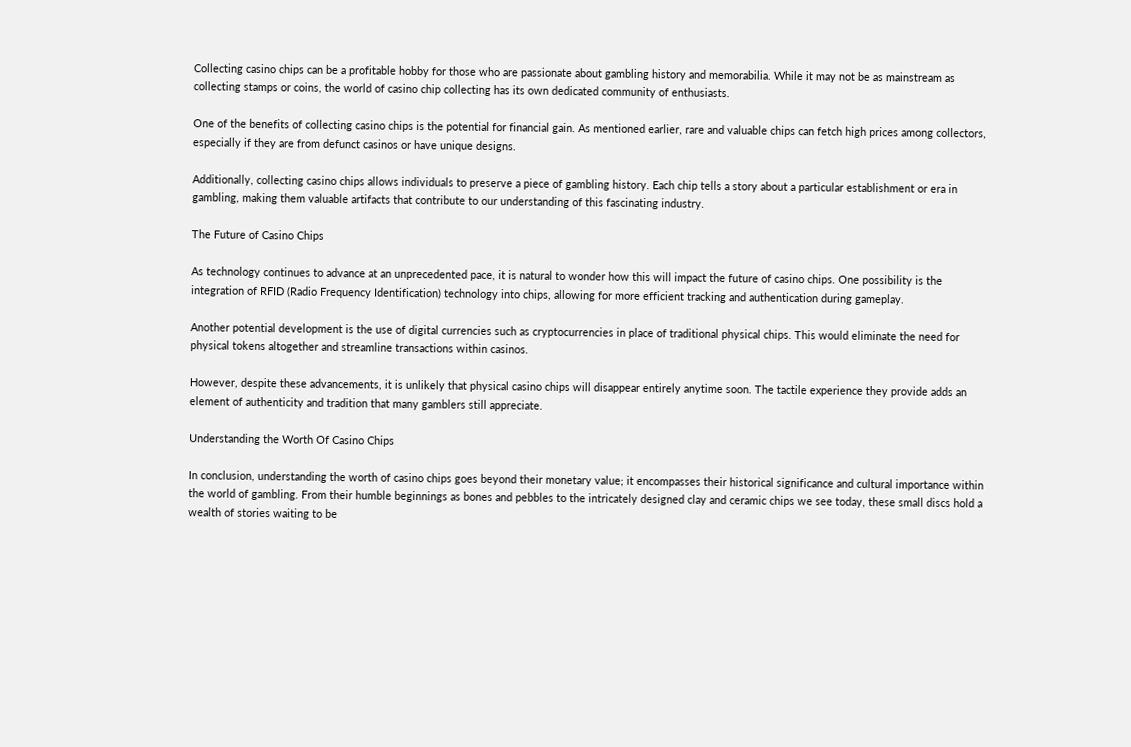Collecting casino chips can be a profitable hobby for those who are passionate about gambling history and memorabilia. While it may not be as mainstream as collecting stamps or coins, the world of casino chip collecting has its own dedicated community of enthusiasts.

One of the benefits of collecting casino chips is the potential for financial gain. As mentioned earlier, rare and valuable chips can fetch high prices among collectors, especially if they are from defunct casinos or have unique designs.

Additionally, collecting casino chips allows individuals to preserve a piece of gambling history. Each chip tells a story about a particular establishment or era in gambling, making them valuable artifacts that contribute to our understanding of this fascinating industry.

The Future of Casino Chips

As technology continues to advance at an unprecedented pace, it is natural to wonder how this will impact the future of casino chips. One possibility is the integration of RFID (Radio Frequency Identification) technology into chips, allowing for more efficient tracking and authentication during gameplay.

Another potential development is the use of digital currencies such as cryptocurrencies in place of traditional physical chips. This would eliminate the need for physical tokens altogether and streamline transactions within casinos.

However, despite these advancements, it is unlikely that physical casino chips will disappear entirely anytime soon. The tactile experience they provide adds an element of authenticity and tradition that many gamblers still appreciate.

Understanding the Worth Of Casino Chips

In conclusion, understanding the worth of casino chips goes beyond their monetary value; it encompasses their historical significance and cultural importance within the world of gambling. From their humble beginnings as bones and pebbles to the intricately designed clay and ceramic chips we see today, these small discs hold a wealth of stories waiting to be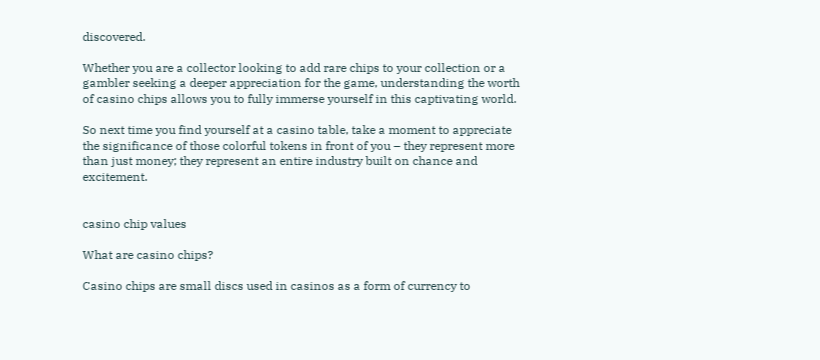discovered.

Whether you are a collector looking to add rare chips to your collection or a gambler seeking a deeper appreciation for the game, understanding the worth of casino chips allows you to fully immerse yourself in this captivating world.

So next time you find yourself at a casino table, take a moment to appreciate the significance of those colorful tokens in front of you – they represent more than just money; they represent an entire industry built on chance and excitement.


casino chip values

What are casino chips?

Casino chips are small discs used in casinos as a form of currency to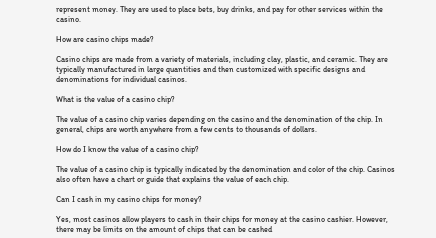represent money. They are used to place bets, buy drinks, and pay for other services within the casino.

How are casino chips made?

Casino chips are made from a variety of materials, including clay, plastic, and ceramic. They are typically manufactured in large quantities and then customized with specific designs and denominations for individual casinos.

What is the value of a casino chip?

The value of a casino chip varies depending on the casino and the denomination of the chip. In general, chips are worth anywhere from a few cents to thousands of dollars.

How do I know the value of a casino chip?

The value of a casino chip is typically indicated by the denomination and color of the chip. Casinos also often have a chart or guide that explains the value of each chip.

Can I cash in my casino chips for money?

Yes, most casinos allow players to cash in their chips for money at the casino cashier. However, there may be limits on the amount of chips that can be cashed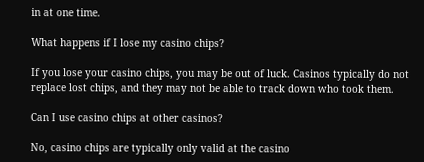in at one time.

What happens if I lose my casino chips?

If you lose your casino chips, you may be out of luck. Casinos typically do not replace lost chips, and they may not be able to track down who took them.

Can I use casino chips at other casinos?

No, casino chips are typically only valid at the casino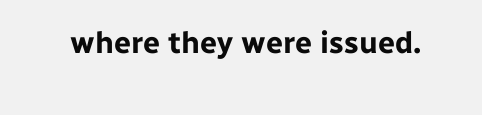where they were issued.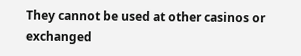They cannot be used at other casinos or exchanged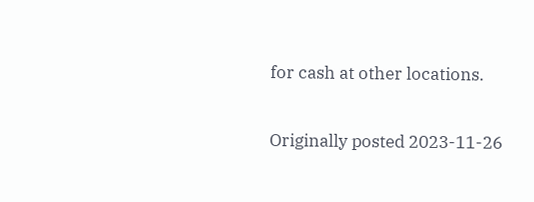for cash at other locations.

Originally posted 2023-11-26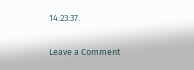14:23:37.

Leave a Comment